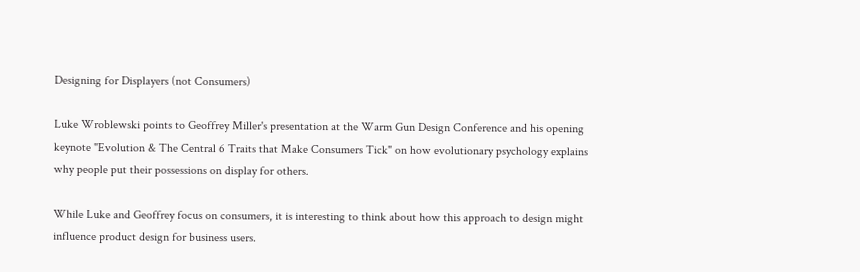Designing for Displayers (not Consumers)

Luke Wroblewski points to Geoffrey Miller's presentation at the Warm Gun Design Conference and his opening keynote "Evolution & The Central 6 Traits that Make Consumers Tick" on how evolutionary psychology explains why people put their possessions on display for others.

While Luke and Geoffrey focus on consumers, it is interesting to think about how this approach to design might influence product design for business users.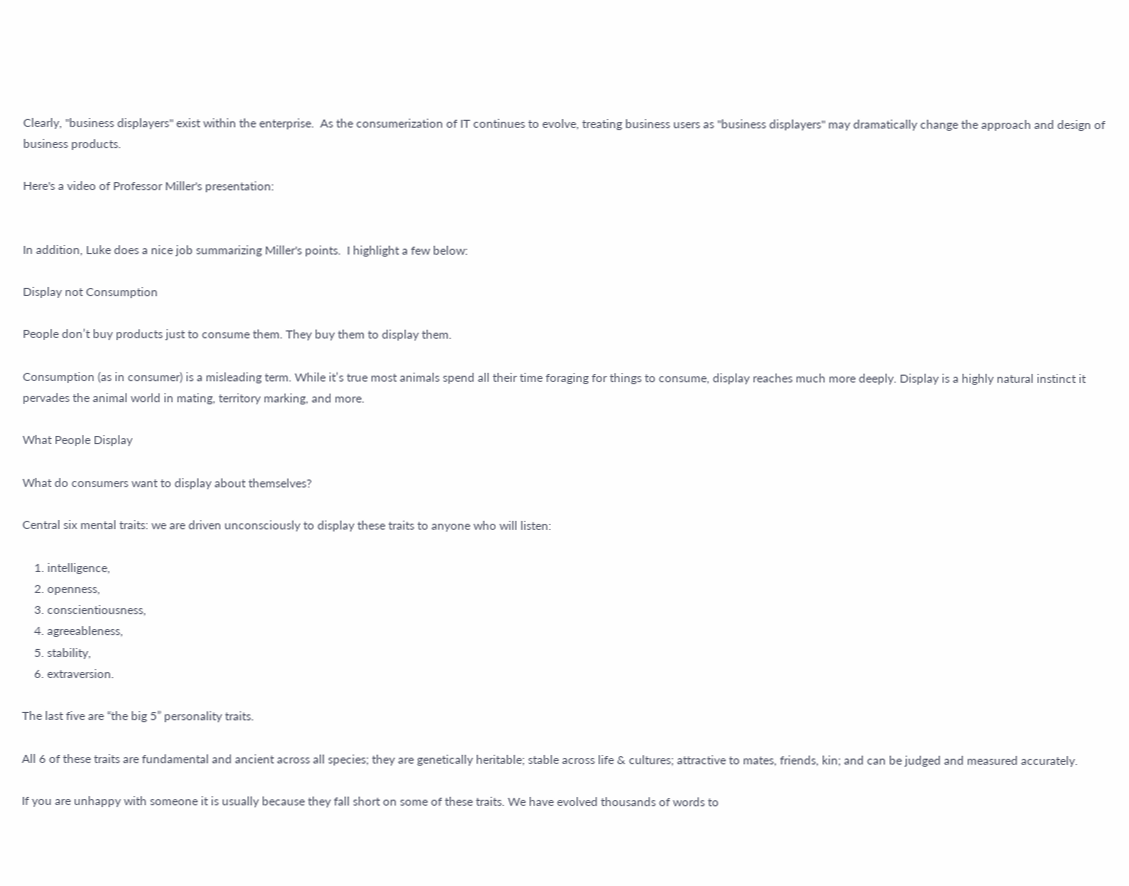Clearly, "business displayers" exist within the enterprise.  As the consumerization of IT continues to evolve, treating business users as "business displayers" may dramatically change the approach and design of business products.

Here's a video of Professor Miller's presentation:


In addition, Luke does a nice job summarizing Miller's points.  I highlight a few below:

Display not Consumption

People don’t buy products just to consume them. They buy them to display them.

Consumption (as in consumer) is a misleading term. While it’s true most animals spend all their time foraging for things to consume, display reaches much more deeply. Display is a highly natural instinct it pervades the animal world in mating, territory marking, and more.

What People Display

What do consumers want to display about themselves?

Central six mental traits: we are driven unconsciously to display these traits to anyone who will listen:

    1. intelligence,
    2. openness,
    3. conscientiousness,
    4. agreeableness,
    5. stability,
    6. extraversion.

The last five are “the big 5” personality traits.

All 6 of these traits are fundamental and ancient across all species; they are genetically heritable; stable across life & cultures; attractive to mates, friends, kin; and can be judged and measured accurately.

If you are unhappy with someone it is usually because they fall short on some of these traits. We have evolved thousands of words to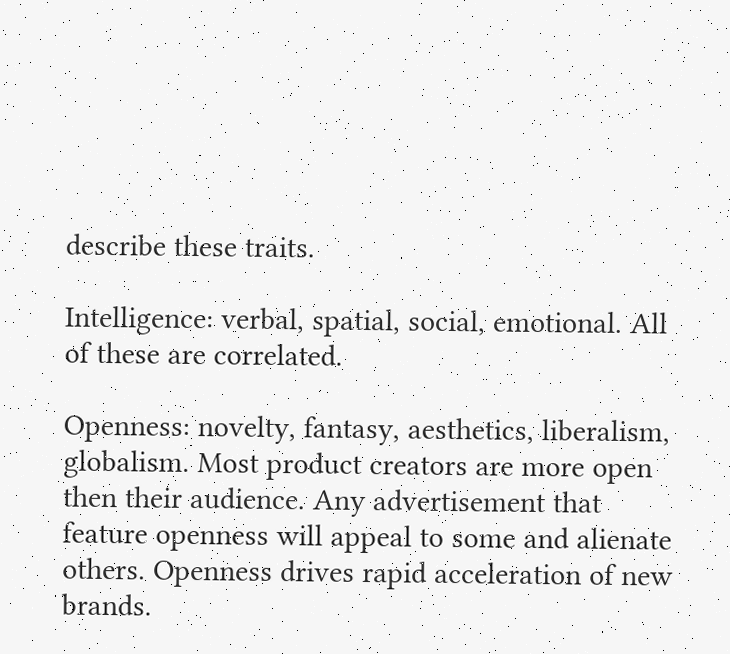describe these traits.

Intelligence: verbal, spatial, social, emotional. All of these are correlated.

Openness: novelty, fantasy, aesthetics, liberalism, globalism. Most product creators are more open then their audience. Any advertisement that feature openness will appeal to some and alienate others. Openness drives rapid acceleration of new brands.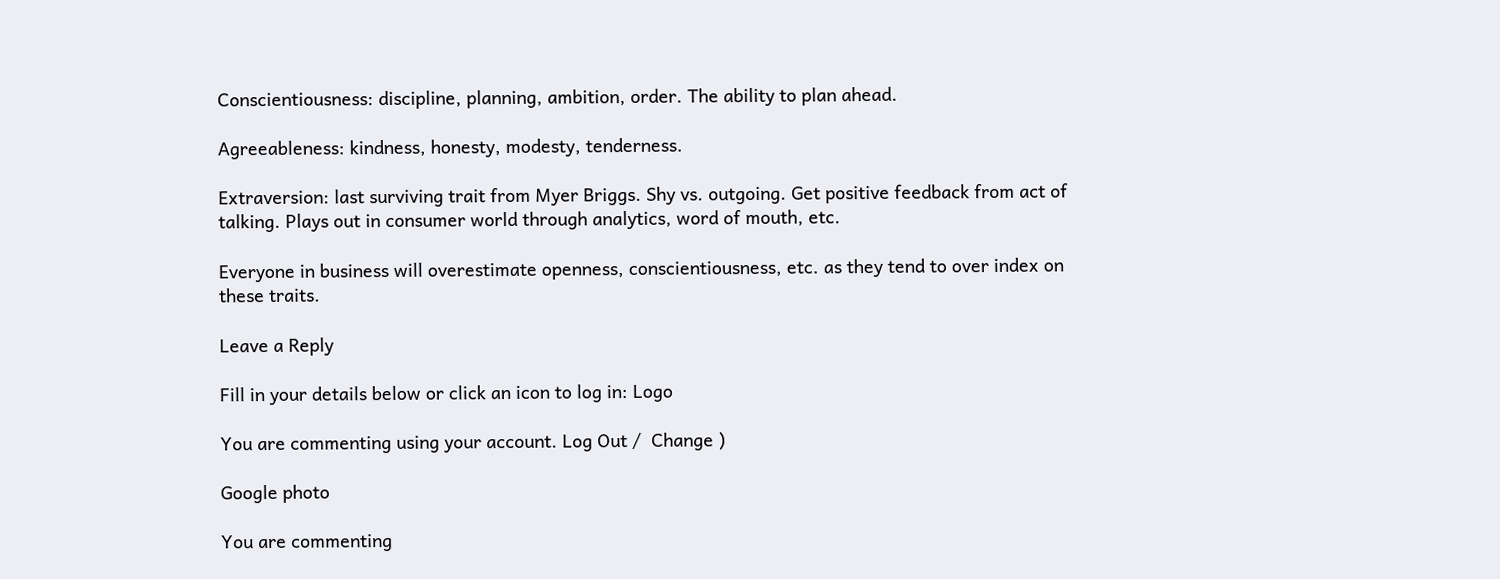Conscientiousness: discipline, planning, ambition, order. The ability to plan ahead.

Agreeableness: kindness, honesty, modesty, tenderness.

Extraversion: last surviving trait from Myer Briggs. Shy vs. outgoing. Get positive feedback from act of talking. Plays out in consumer world through analytics, word of mouth, etc.

Everyone in business will overestimate openness, conscientiousness, etc. as they tend to over index on these traits.

Leave a Reply

Fill in your details below or click an icon to log in: Logo

You are commenting using your account. Log Out /  Change )

Google photo

You are commenting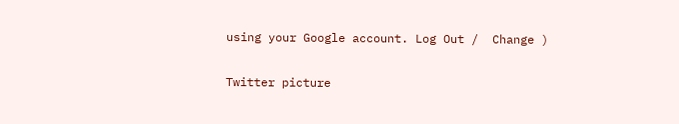using your Google account. Log Out /  Change )

Twitter picture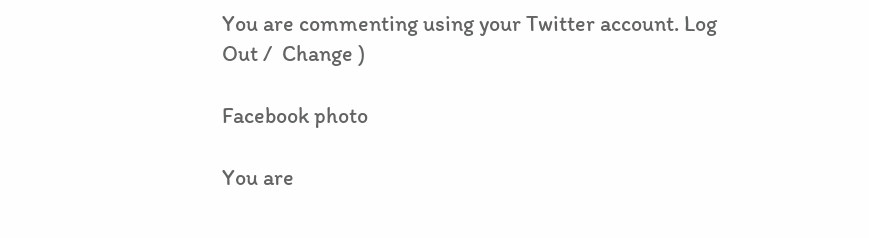You are commenting using your Twitter account. Log Out /  Change )

Facebook photo

You are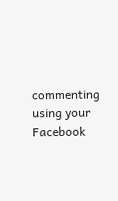commenting using your Facebook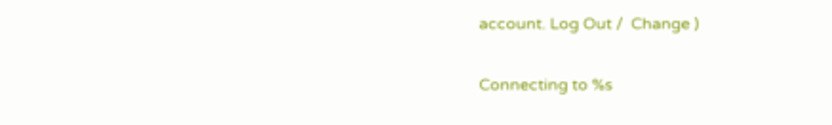account. Log Out /  Change )

Connecting to %s